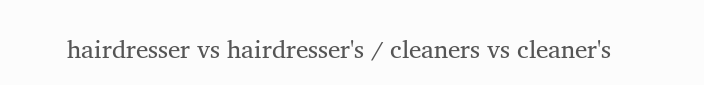hairdresser vs hairdresser's / cleaners vs cleaner's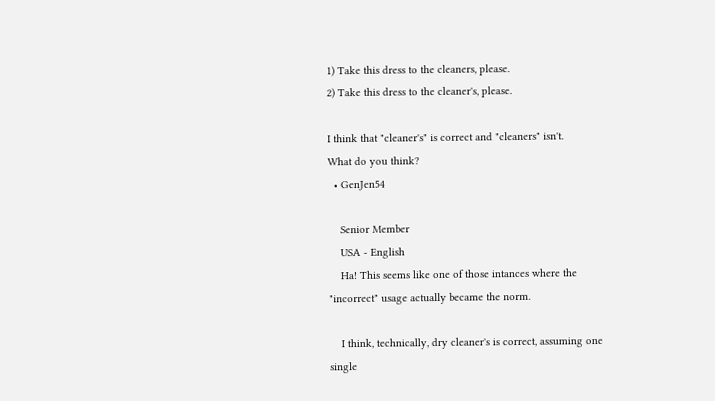1) Take this dress to the cleaners, please.
2) Take this dress to the cleaner's, please.

I think that "cleaner's" is correct and "cleaners" isn't.
What do you think?
  • GenJen54

    Senior Member
    USA - English
    Ha! This seems like one of those intances where the "incorrect" usage actually became the norm.

    I think, technically, dry cleaner's is correct, assuming one single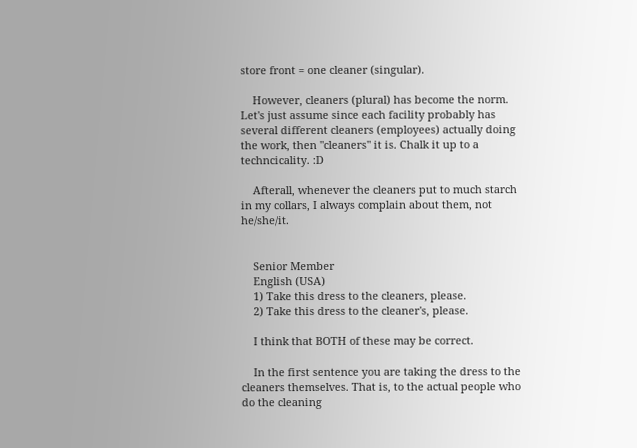store front = one cleaner (singular).

    However, cleaners (plural) has become the norm. Let's just assume since each facility probably has several different cleaners (employees) actually doing the work, then "cleaners" it is. Chalk it up to a techncicality. :D

    Afterall, whenever the cleaners put to much starch in my collars, I always complain about them, not he/she/it.


    Senior Member
    English (USA)
    1) Take this dress to the cleaners, please.
    2) Take this dress to the cleaner's, please.

    I think that BOTH of these may be correct.

    In the first sentence you are taking the dress to the cleaners themselves. That is, to the actual people who do the cleaning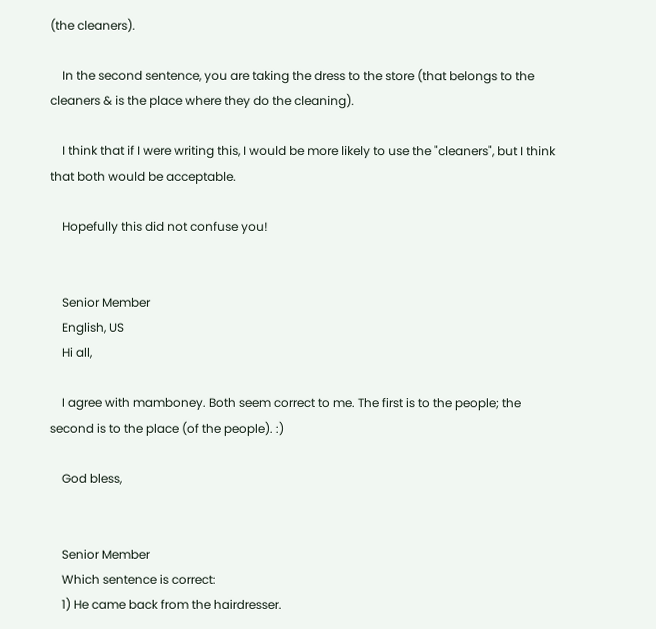(the cleaners).

    In the second sentence, you are taking the dress to the store (that belongs to the cleaners & is the place where they do the cleaning).

    I think that if I were writing this, I would be more likely to use the "cleaners", but I think that both would be acceptable.

    Hopefully this did not confuse you!


    Senior Member
    English, US
    Hi all,

    I agree with mamboney. Both seem correct to me. The first is to the people; the second is to the place (of the people). :)

    God bless,


    Senior Member
    Which sentence is correct:
    1) He came back from the hairdresser.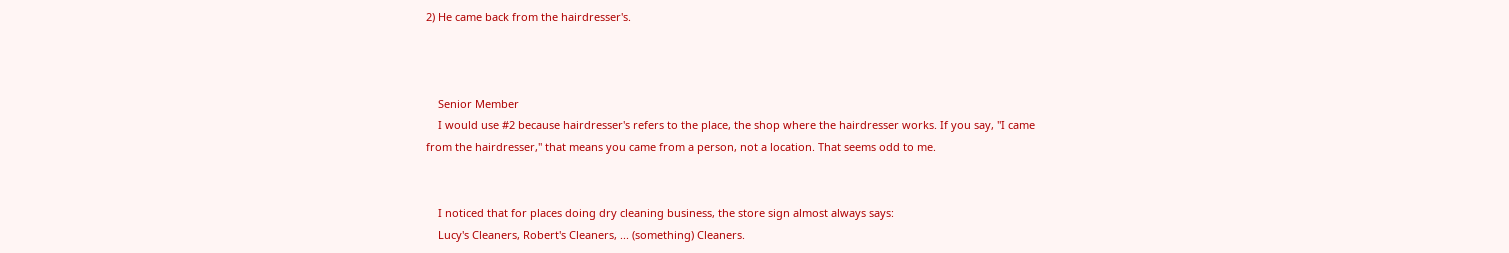2) He came back from the hairdresser's.



    Senior Member
    I would use #2 because hairdresser's refers to the place, the shop where the hairdresser works. If you say, "I came from the hairdresser," that means you came from a person, not a location. That seems odd to me.


    I noticed that for places doing dry cleaning business, the store sign almost always says:
    Lucy's Cleaners, Robert's Cleaners, ... (something) Cleaners.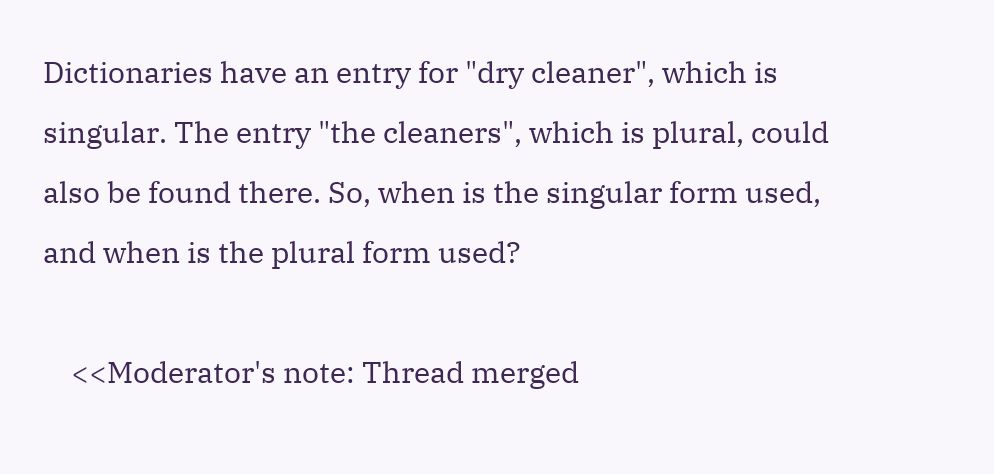Dictionaries have an entry for "dry cleaner", which is singular. The entry "the cleaners", which is plural, could also be found there. So, when is the singular form used, and when is the plural form used?

    <<Moderator's note: Thread merged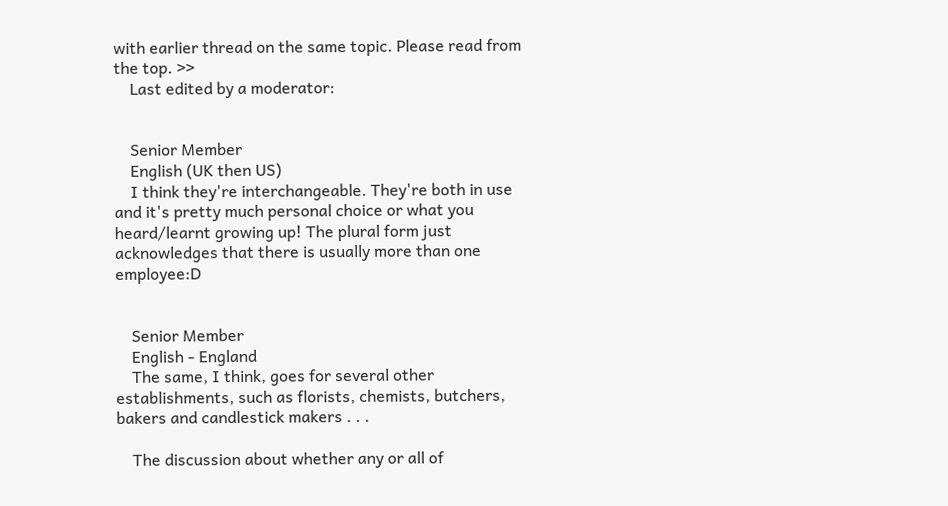with earlier thread on the same topic. Please read from the top. >>
    Last edited by a moderator:


    Senior Member
    English (UK then US)
    I think they're interchangeable. They're both in use and it's pretty much personal choice or what you heard/learnt growing up! The plural form just acknowledges that there is usually more than one employee:D


    Senior Member
    English - England
    The same, I think, goes for several other establishments, such as florists, chemists, butchers, bakers and candlestick makers . . .

    The discussion about whether any or all of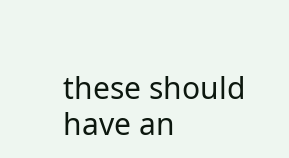these should have an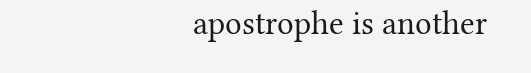apostrophe is another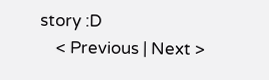story :D
    < Previous | Next >